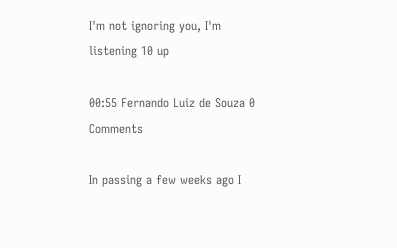I'm not ignoring you, I'm listening 10 up

00:55 Fernando Luiz de Souza 0 Comments

In passing a few weeks ago I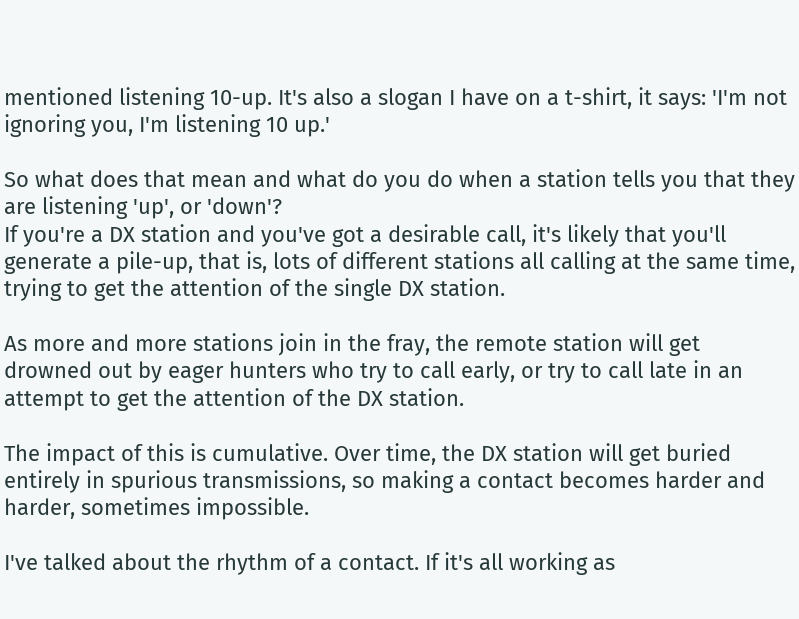mentioned listening 10-up. It's also a slogan I have on a t-shirt, it says: 'I'm not ignoring you, I'm listening 10 up.'

So what does that mean and what do you do when a station tells you that they are listening 'up', or 'down'?
If you're a DX station and you've got a desirable call, it's likely that you'll generate a pile-up, that is, lots of different stations all calling at the same time, trying to get the attention of the single DX station.

As more and more stations join in the fray, the remote station will get
drowned out by eager hunters who try to call early, or try to call late in an attempt to get the attention of the DX station.

The impact of this is cumulative. Over time, the DX station will get buried entirely in spurious transmissions, so making a contact becomes harder and harder, sometimes impossible.

I've talked about the rhythm of a contact. If it's all working as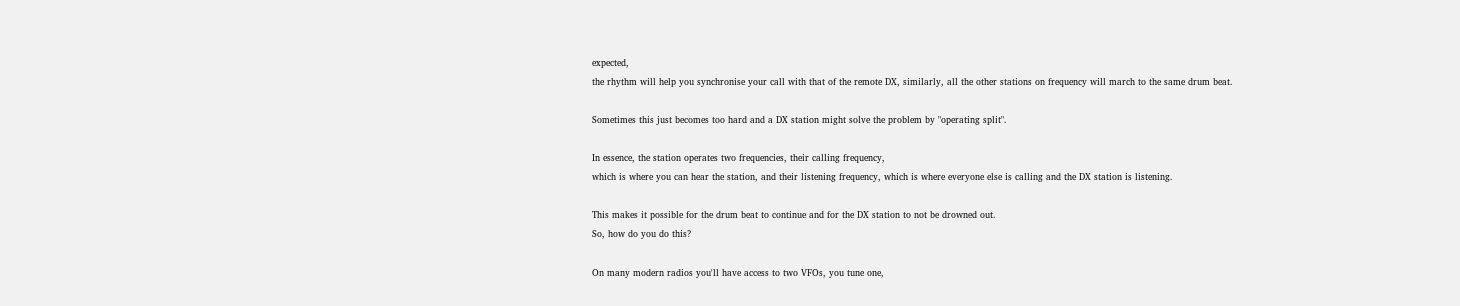expected,
the rhythm will help you synchronise your call with that of the remote DX, similarly, all the other stations on frequency will march to the same drum beat.

Sometimes this just becomes too hard and a DX station might solve the problem by "operating split".

In essence, the station operates two frequencies, their calling frequency,
which is where you can hear the station, and their listening frequency, which is where everyone else is calling and the DX station is listening.

This makes it possible for the drum beat to continue and for the DX station to not be drowned out.
So, how do you do this?

On many modern radios you'll have access to two VFOs, you tune one,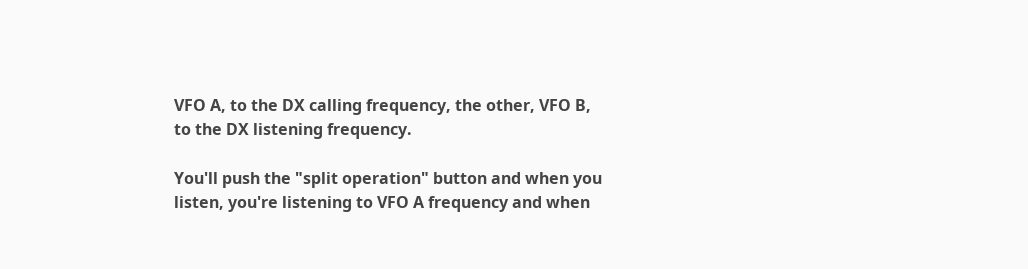VFO A, to the DX calling frequency, the other, VFO B, to the DX listening frequency.

You'll push the "split operation" button and when you listen, you're listening to VFO A frequency and when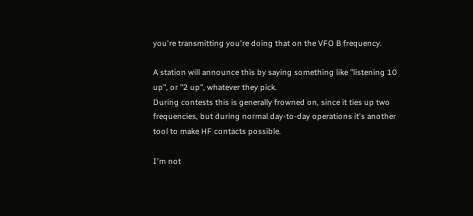you're transmitting you're doing that on the VFO B frequency.

A station will announce this by saying something like "listening 10 up", or "2 up", whatever they pick.
During contests this is generally frowned on, since it ties up two frequencies, but during normal day-to-day operations it's another tool to make HF contacts possible.

I'm not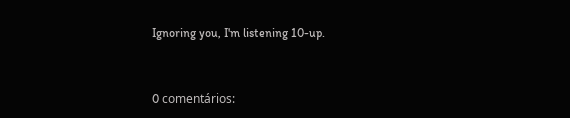Ignoring you, I'm listening 10-up.


0 comentários: